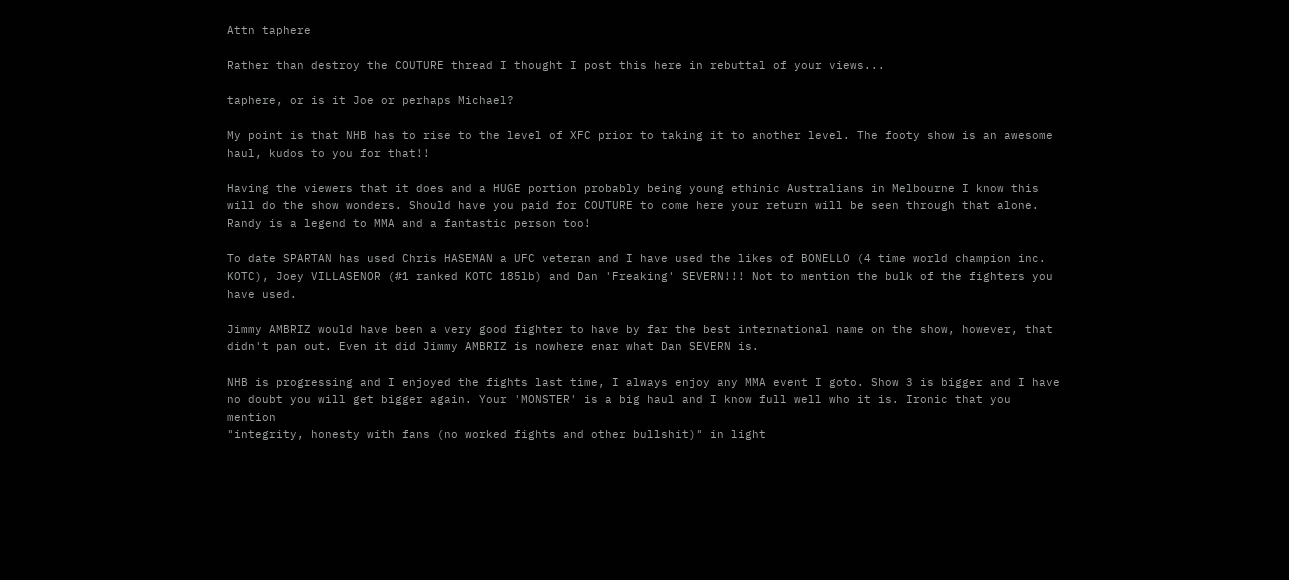Attn taphere

Rather than destroy the COUTURE thread I thought I post this here in rebuttal of your views...

taphere, or is it Joe or perhaps Michael?

My point is that NHB has to rise to the level of XFC prior to taking it to another level. The footy show is an awesome haul, kudos to you for that!!

Having the viewers that it does and a HUGE portion probably being young ethinic Australians in Melbourne I know this will do the show wonders. Should have you paid for COUTURE to come here your return will be seen through that alone. Randy is a legend to MMA and a fantastic person too!

To date SPARTAN has used Chris HASEMAN a UFC veteran and I have used the likes of BONELLO (4 time world champion inc. KOTC), Joey VILLASENOR (#1 ranked KOTC 185lb) and Dan 'Freaking' SEVERN!!! Not to mention the bulk of the fighters you have used.

Jimmy AMBRIZ would have been a very good fighter to have by far the best international name on the show, however, that didn't pan out. Even it did Jimmy AMBRIZ is nowhere enar what Dan SEVERN is.

NHB is progressing and I enjoyed the fights last time, I always enjoy any MMA event I goto. Show 3 is bigger and I have no doubt you will get bigger again. Your 'MONSTER' is a big haul and I know full well who it is. Ironic that you mention
"integrity, honesty with fans (no worked fights and other bullshit)" in light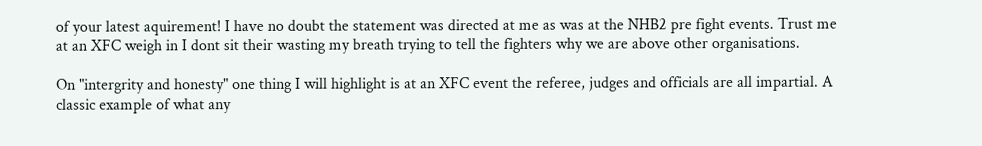of your latest aquirement! I have no doubt the statement was directed at me as was at the NHB2 pre fight events. Trust me at an XFC weigh in I dont sit their wasting my breath trying to tell the fighters why we are above other organisations.

On "intergrity and honesty" one thing I will highlight is at an XFC event the referee, judges and officials are all impartial. A classic example of what any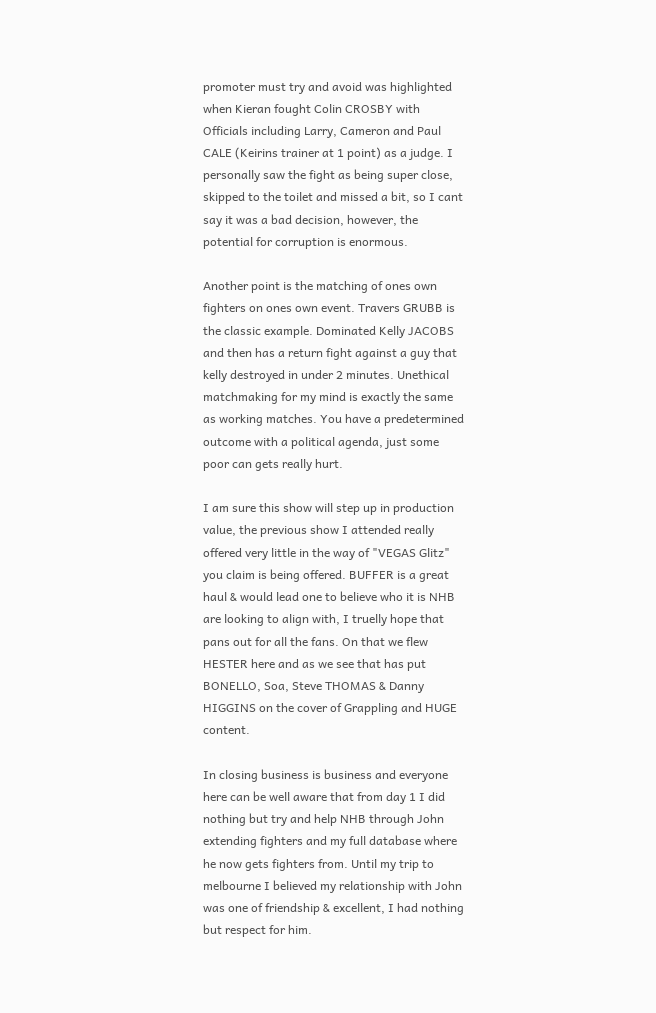promoter must try and avoid was highlighted when Kieran fought Colin CROSBY with Officials including Larry, Cameron and Paul CALE (Keirins trainer at 1 point) as a judge. I personally saw the fight as being super close, skipped to the toilet and missed a bit, so I cant say it was a bad decision, however, the potential for corruption is enormous.

Another point is the matching of ones own fighters on ones own event. Travers GRUBB is the classic example. Dominated Kelly JACOBS and then has a return fight against a guy that kelly destroyed in under 2 minutes. Unethical matchmaking for my mind is exactly the same as working matches. You have a predetermined outcome with a political agenda, just some poor can gets really hurt.

I am sure this show will step up in production value, the previous show I attended really offered very little in the way of "VEGAS Glitz" you claim is being offered. BUFFER is a great haul & would lead one to believe who it is NHB are looking to align with, I truelly hope that pans out for all the fans. On that we flew HESTER here and as we see that has put BONELLO, Soa, Steve THOMAS & Danny HIGGINS on the cover of Grappling and HUGE content.

In closing business is business and everyone here can be well aware that from day 1 I did nothing but try and help NHB through John extending fighters and my full database where he now gets fighters from. Until my trip to melbourne I believed my relationship with John was one of friendship & excellent, I had nothing but respect for him.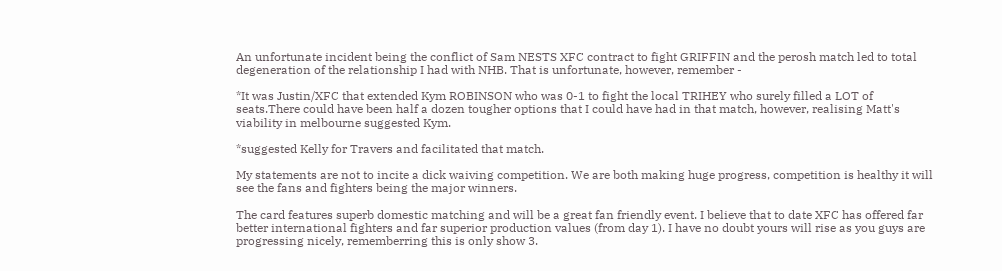An unfortunate incident being the conflict of Sam NESTS XFC contract to fight GRIFFIN and the perosh match led to total degeneration of the relationship I had with NHB. That is unfortunate, however, remember -

*It was Justin/XFC that extended Kym ROBINSON who was 0-1 to fight the local TRIHEY who surely filled a LOT of seats.There could have been half a dozen tougher options that I could have had in that match, however, realising Matt's viability in melbourne suggested Kym.

*suggested Kelly for Travers and facilitated that match.

My statements are not to incite a dick waiving competition. We are both making huge progress, competition is healthy it will see the fans and fighters being the major winners.

The card features superb domestic matching and will be a great fan friendly event. I believe that to date XFC has offered far better international fighters and far superior production values (from day 1). I have no doubt yours will rise as you guys are progressing nicely, rememberring this is only show 3.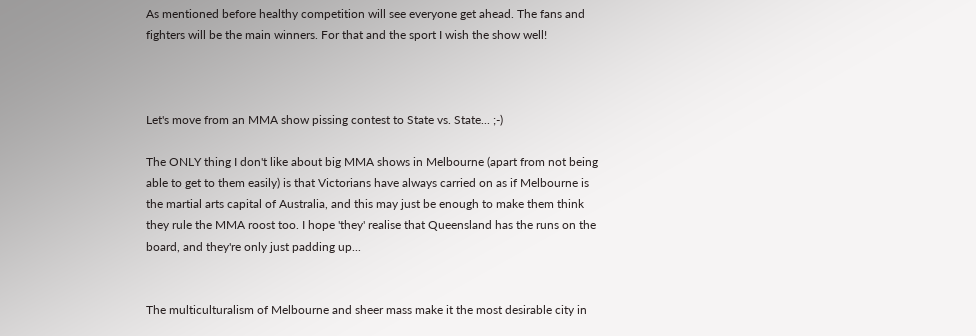As mentioned before healthy competition will see everyone get ahead. The fans and fighters will be the main winners. For that and the sport I wish the show well!



Let's move from an MMA show pissing contest to State vs. State... ;-)

The ONLY thing I don't like about big MMA shows in Melbourne (apart from not being able to get to them easily) is that Victorians have always carried on as if Melbourne is the martial arts capital of Australia, and this may just be enough to make them think they rule the MMA roost too. I hope 'they' realise that Queensland has the runs on the board, and they're only just padding up...


The multiculturalism of Melbourne and sheer mass make it the most desirable city in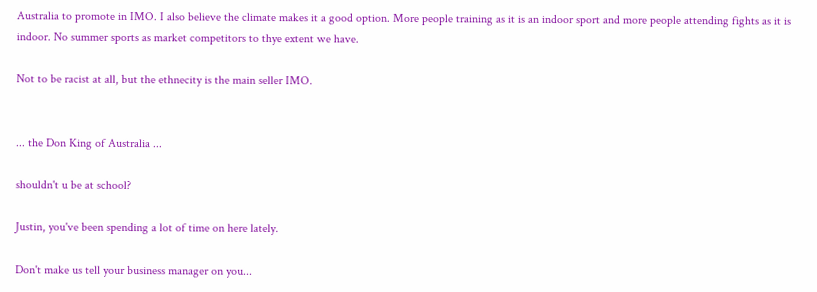Australia to promote in IMO. I also believe the climate makes it a good option. More people training as it is an indoor sport and more people attending fights as it is indoor. No summer sports as market competitors to thye extent we have.

Not to be racist at all, but the ethnecity is the main seller IMO.


... the Don King of Australia ...

shouldn't u be at school?

Justin, you've been spending a lot of time on here lately.

Don't make us tell your business manager on you...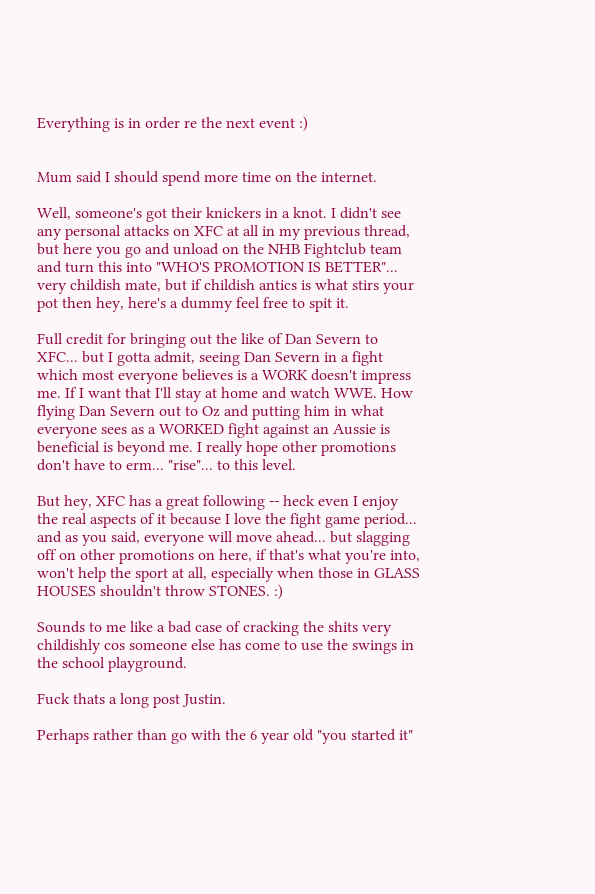Everything is in order re the next event :)


Mum said I should spend more time on the internet.

Well, someone's got their knickers in a knot. I didn't see any personal attacks on XFC at all in my previous thread, but here you go and unload on the NHB Fightclub team and turn this into "WHO'S PROMOTION IS BETTER"... very childish mate, but if childish antics is what stirs your pot then hey, here's a dummy feel free to spit it.

Full credit for bringing out the like of Dan Severn to XFC... but I gotta admit, seeing Dan Severn in a fight which most everyone believes is a WORK doesn't impress me. If I want that I'll stay at home and watch WWE. How flying Dan Severn out to Oz and putting him in what everyone sees as a WORKED fight against an Aussie is beneficial is beyond me. I really hope other promotions don't have to erm... "rise"... to this level.

But hey, XFC has a great following -- heck even I enjoy the real aspects of it because I love the fight game period... and as you said, everyone will move ahead... but slagging off on other promotions on here, if that's what you're into, won't help the sport at all, especially when those in GLASS HOUSES shouldn't throw STONES. :)

Sounds to me like a bad case of cracking the shits very childishly cos someone else has come to use the swings in the school playground.

Fuck thats a long post Justin.

Perhaps rather than go with the 6 year old "you started it"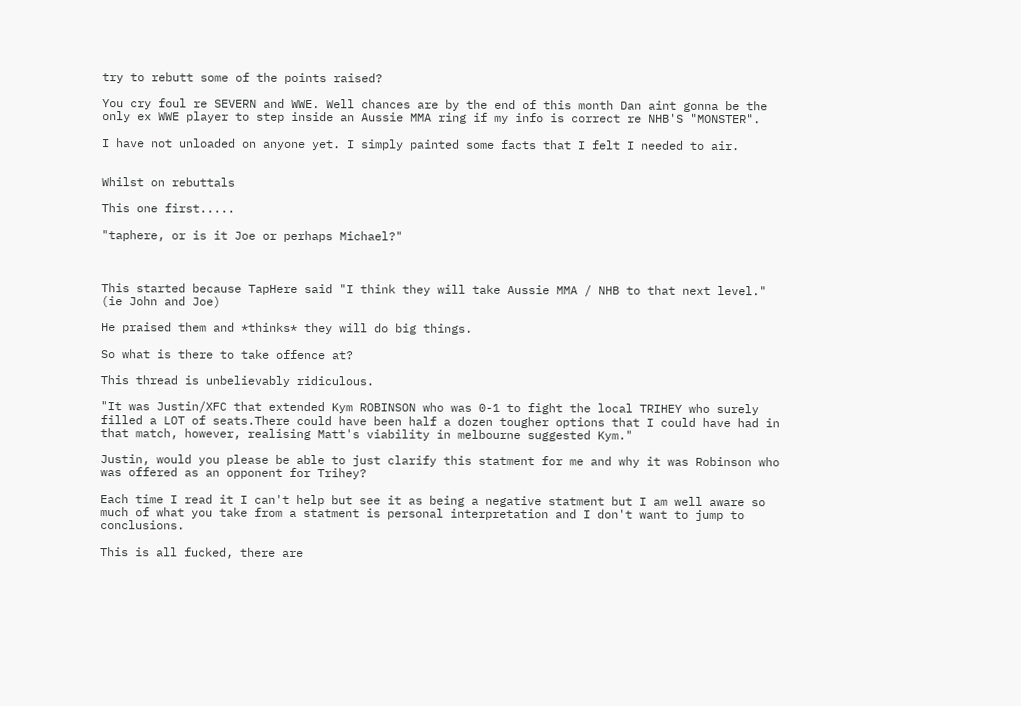try to rebutt some of the points raised?

You cry foul re SEVERN and WWE. Well chances are by the end of this month Dan aint gonna be the only ex WWE player to step inside an Aussie MMA ring if my info is correct re NHB'S "MONSTER".

I have not unloaded on anyone yet. I simply painted some facts that I felt I needed to air.


Whilst on rebuttals

This one first.....

"taphere, or is it Joe or perhaps Michael?"



This started because TapHere said "I think they will take Aussie MMA / NHB to that next level." (ie John and Joe)

He praised them and *thinks* they will do big things.

So what is there to take offence at?

This thread is unbelievably ridiculous.

"It was Justin/XFC that extended Kym ROBINSON who was 0-1 to fight the local TRIHEY who surely filled a LOT of seats.There could have been half a dozen tougher options that I could have had in that match, however, realising Matt's viability in melbourne suggested Kym."

Justin, would you please be able to just clarify this statment for me and why it was Robinson who was offered as an opponent for Trihey?

Each time I read it I can't help but see it as being a negative statment but I am well aware so much of what you take from a statment is personal interpretation and I don't want to jump to conclusions.

This is all fucked, there are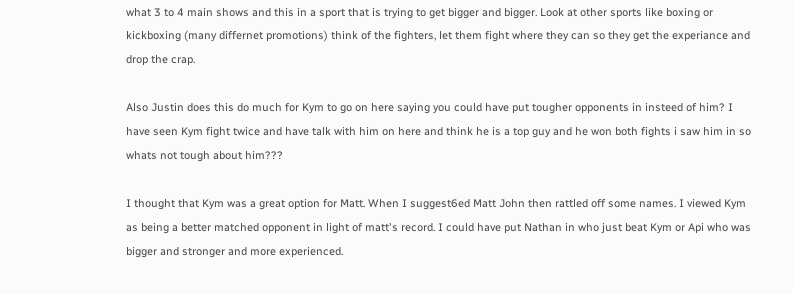what 3 to 4 main shows and this in a sport that is trying to get bigger and bigger. Look at other sports like boxing or kickboxing (many differnet promotions) think of the fighters, let them fight where they can so they get the experiance and drop the crap.

Also Justin does this do much for Kym to go on here saying you could have put tougher opponents in insteed of him? I have seen Kym fight twice and have talk with him on here and think he is a top guy and he won both fights i saw him in so whats not tough about him???

I thought that Kym was a great option for Matt. When I suggest6ed Matt John then rattled off some names. I viewed Kym as being a better matched opponent in light of matt's record. I could have put Nathan in who just beat Kym or Api who was bigger and stronger and more experienced.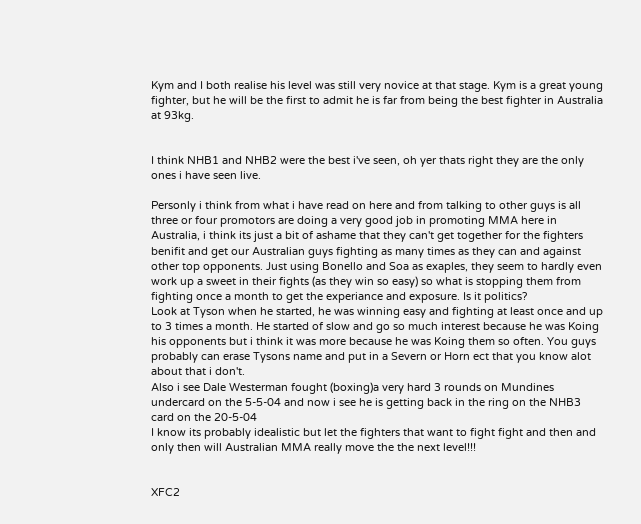Kym and I both realise his level was still very novice at that stage. Kym is a great young fighter, but he will be the first to admit he is far from being the best fighter in Australia at 93kg.


I think NHB1 and NHB2 were the best i've seen, oh yer thats right they are the only ones i have seen live.

Personly i think from what i have read on here and from talking to other guys is all three or four promotors are doing a very good job in promoting MMA here in Australia, i think its just a bit of ashame that they can't get together for the fighters benifit and get our Australian guys fighting as many times as they can and against other top opponents. Just using Bonello and Soa as exaples, they seem to hardly even work up a sweet in their fights (as they win so easy) so what is stopping them from fighting once a month to get the experiance and exposure. Is it politics?
Look at Tyson when he started, he was winning easy and fighting at least once and up to 3 times a month. He started of slow and go so much interest because he was Koing his opponents but i think it was more because he was Koing them so often. You guys probably can erase Tysons name and put in a Severn or Horn ect that you know alot about that i don't.
Also i see Dale Westerman fought (boxing)a very hard 3 rounds on Mundines undercard on the 5-5-04 and now i see he is getting back in the ring on the NHB3 card on the 20-5-04
I know its probably idealistic but let the fighters that want to fight fight and then and only then will Australian MMA really move the the next level!!!


XFC2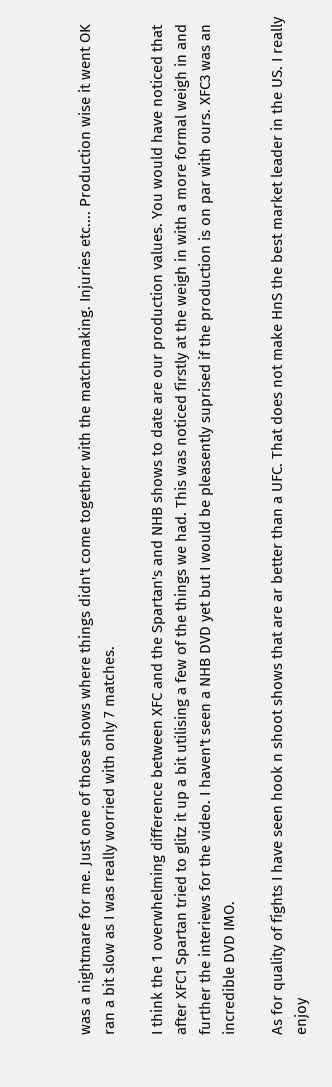was a nightmare for me. Just one of those shows where things didn't come together with the matchmaking. Injuries etc.... Production wise it went OK ran a bit slow as I was really worried with only 7 matches.

I think the 1 overwhelming difference between XFC and the Spartan's and NHB shows to date are our production values. You would have noticed that after XFC1 Spartan tried to glitz it up a bit utilising a few of the things we had. This was noticed firstly at the weigh in with a more formal weigh in and further the interiews for the video. I haven't seen a NHB DVD yet but I would be pleasently suprised if the production is on par with ours. XFC3 was an incredible DVD IMO.

As for quality of fights I have seen hook n shoot shows that are ar better than a UFC. That does not make HnS the best market leader in the US. I really enjoy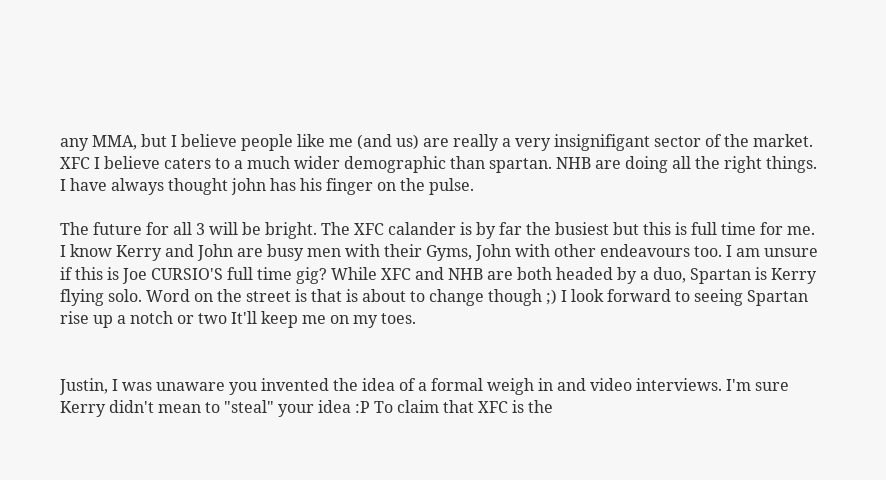any MMA, but I believe people like me (and us) are really a very insignifigant sector of the market. XFC I believe caters to a much wider demographic than spartan. NHB are doing all the right things. I have always thought john has his finger on the pulse.

The future for all 3 will be bright. The XFC calander is by far the busiest but this is full time for me. I know Kerry and John are busy men with their Gyms, John with other endeavours too. I am unsure if this is Joe CURSIO'S full time gig? While XFC and NHB are both headed by a duo, Spartan is Kerry flying solo. Word on the street is that is about to change though ;) I look forward to seeing Spartan rise up a notch or two It'll keep me on my toes.


Justin, I was unaware you invented the idea of a formal weigh in and video interviews. I'm sure Kerry didn't mean to "steal" your idea :P To claim that XFC is the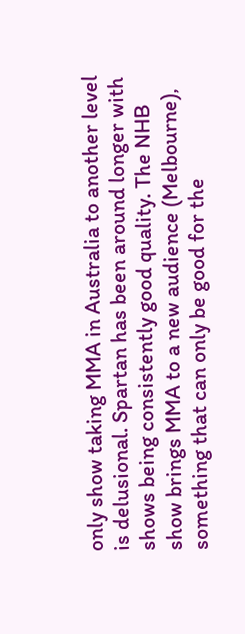only show taking MMA in Australia to another level is delusional. Spartan has been around longer with shows being consistently good quality. The NHB show brings MMA to a new audience (Melbourne), something that can only be good for the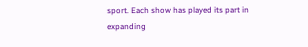sport. Each show has played its part in expanding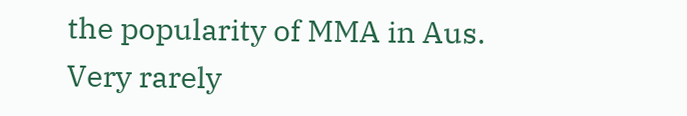the popularity of MMA in Aus. Very rarely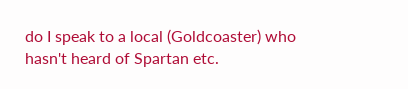do I speak to a local (Goldcoaster) who hasn't heard of Spartan etc.